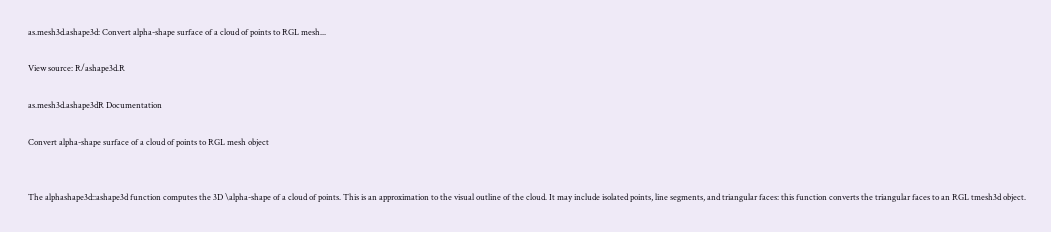as.mesh3d.ashape3d: Convert alpha-shape surface of a cloud of points to RGL mesh...

View source: R/ashape3d.R

as.mesh3d.ashape3dR Documentation

Convert alpha-shape surface of a cloud of points to RGL mesh object


The alphashape3d::ashape3d function computes the 3D \alpha-shape of a cloud of points. This is an approximation to the visual outline of the cloud. It may include isolated points, line segments, and triangular faces: this function converts the triangular faces to an RGL tmesh3d object.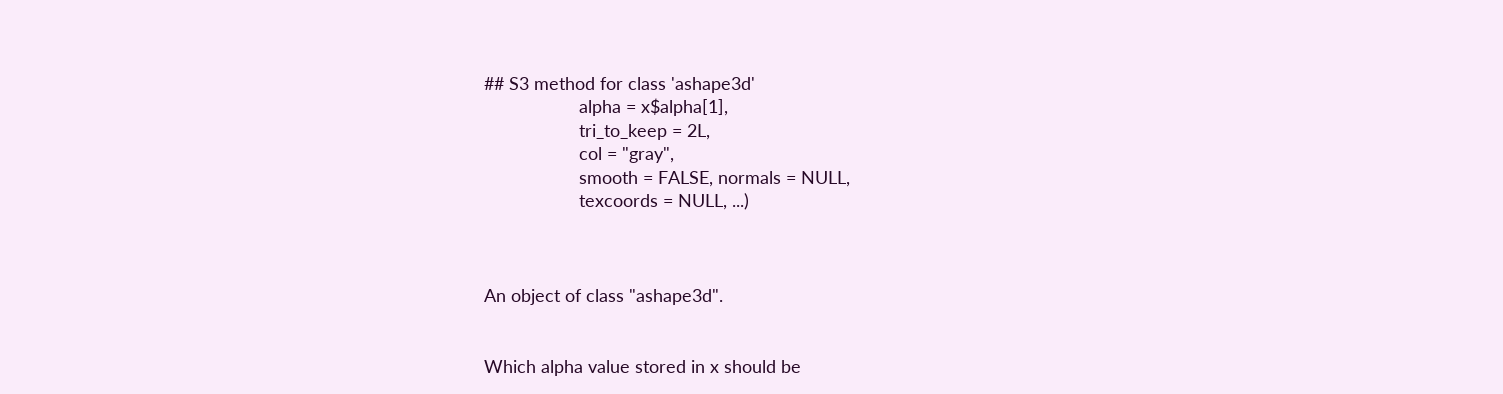## S3 method for class 'ashape3d'
                   alpha = x$alpha[1],
                   tri_to_keep = 2L,
                   col = "gray",
                   smooth = FALSE, normals = NULL,
                   texcoords = NULL, ...)



An object of class "ashape3d".


Which alpha value stored in x should be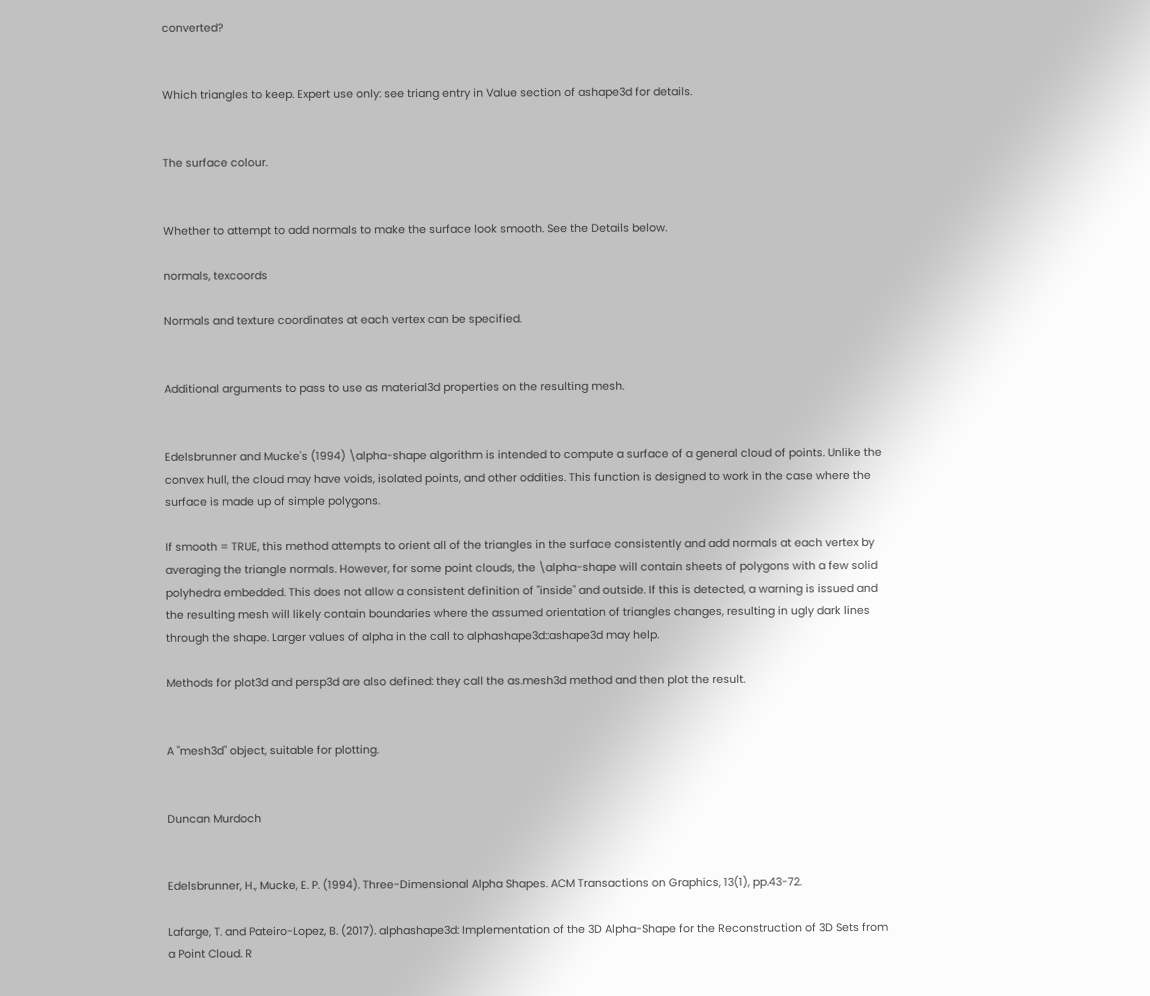converted?


Which triangles to keep. Expert use only: see triang entry in Value section of ashape3d for details.


The surface colour.


Whether to attempt to add normals to make the surface look smooth. See the Details below.

normals, texcoords

Normals and texture coordinates at each vertex can be specified.


Additional arguments to pass to use as material3d properties on the resulting mesh.


Edelsbrunner and Mucke's (1994) \alpha-shape algorithm is intended to compute a surface of a general cloud of points. Unlike the convex hull, the cloud may have voids, isolated points, and other oddities. This function is designed to work in the case where the surface is made up of simple polygons.

If smooth = TRUE, this method attempts to orient all of the triangles in the surface consistently and add normals at each vertex by averaging the triangle normals. However, for some point clouds, the \alpha-shape will contain sheets of polygons with a few solid polyhedra embedded. This does not allow a consistent definition of "inside" and outside. If this is detected, a warning is issued and the resulting mesh will likely contain boundaries where the assumed orientation of triangles changes, resulting in ugly dark lines through the shape. Larger values of alpha in the call to alphashape3d::ashape3d may help.

Methods for plot3d and persp3d are also defined: they call the as.mesh3d method and then plot the result.


A "mesh3d" object, suitable for plotting.


Duncan Murdoch


Edelsbrunner, H., Mucke, E. P. (1994). Three-Dimensional Alpha Shapes. ACM Transactions on Graphics, 13(1), pp.43-72.

Lafarge, T. and Pateiro-Lopez, B. (2017). alphashape3d: Implementation of the 3D Alpha-Shape for the Reconstruction of 3D Sets from a Point Cloud. R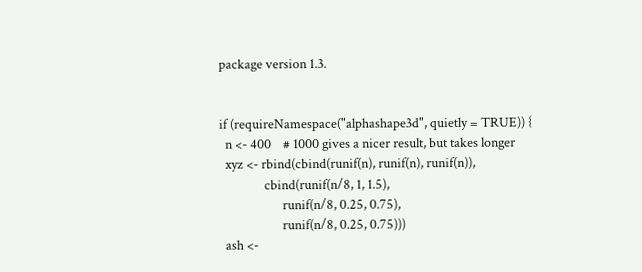package version 1.3.


if (requireNamespace("alphashape3d", quietly = TRUE)) {
  n <- 400    # 1000 gives a nicer result, but takes longer
  xyz <- rbind(cbind(runif(n), runif(n), runif(n)),
               cbind(runif(n/8, 1, 1.5),
                     runif(n/8, 0.25, 0.75),
                     runif(n/8, 0.25, 0.75)))
  ash <-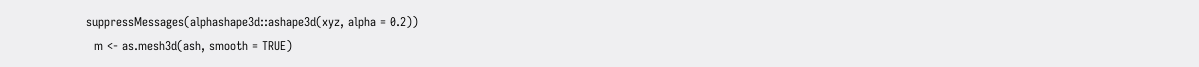suppressMessages(alphashape3d::ashape3d(xyz, alpha = 0.2))
  m <- as.mesh3d(ash, smooth = TRUE)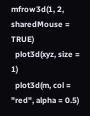mfrow3d(1, 2, sharedMouse = TRUE)
  plot3d(xyz, size = 1)
  plot3d(m, col = "red", alpha = 0.5)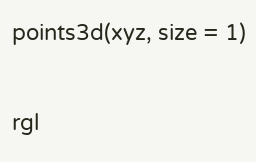points3d(xyz, size = 1)

rgl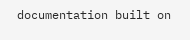documentation built on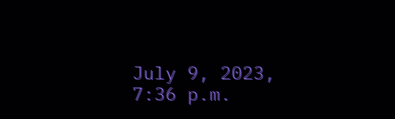July 9, 2023, 7:36 p.m.